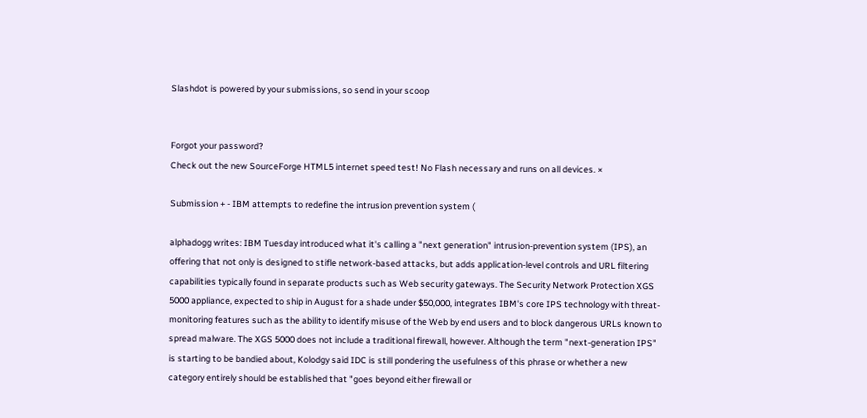Slashdot is powered by your submissions, so send in your scoop


Forgot your password?
Check out the new SourceForge HTML5 internet speed test! No Flash necessary and runs on all devices. ×

Submission + - IBM attempts to redefine the intrusion prevention system (

alphadogg writes: IBM Tuesday introduced what it's calling a "next generation" intrusion-prevention system (IPS), an offering that not only is designed to stifle network-based attacks, but adds application-level controls and URL filtering capabilities typically found in separate products such as Web security gateways. The Security Network Protection XGS 5000 appliance, expected to ship in August for a shade under $50,000, integrates IBM's core IPS technology with threat-monitoring features such as the ability to identify misuse of the Web by end users and to block dangerous URLs known to spread malware. The XGS 5000 does not include a traditional firewall, however. Although the term "next-generation IPS" is starting to be bandied about, Kolodgy said IDC is still pondering the usefulness of this phrase or whether a new category entirely should be established that "goes beyond either firewall or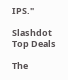IPS."

Slashdot Top Deals

The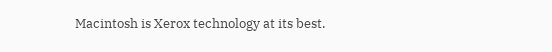Macintosh is Xerox technology at its best.